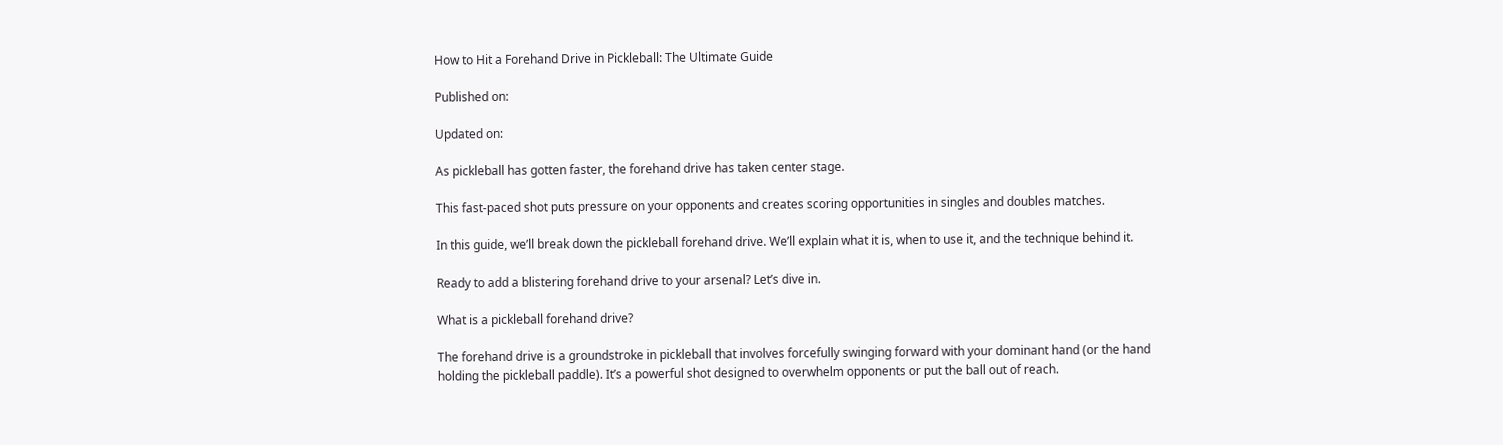How to Hit a Forehand Drive in Pickleball: The Ultimate Guide

Published on:

Updated on:

As pickleball has gotten faster, the forehand drive has taken center stage.

This fast-paced shot puts pressure on your opponents and creates scoring opportunities in singles and doubles matches.

In this guide, we’ll break down the pickleball forehand drive. We’ll explain what it is, when to use it, and the technique behind it.

Ready to add a blistering forehand drive to your arsenal? Let’s dive in.

What is a pickleball forehand drive?

The forehand drive is a groundstroke in pickleball that involves forcefully swinging forward with your dominant hand (or the hand holding the pickleball paddle). It’s a powerful shot designed to overwhelm opponents or put the ball out of reach.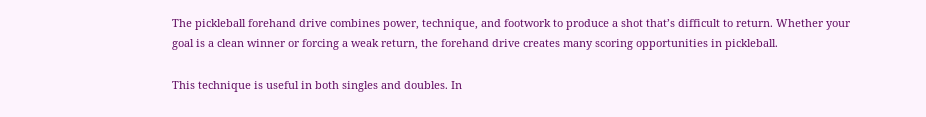The pickleball forehand drive combines power, technique, and footwork to produce a shot that’s difficult to return. Whether your goal is a clean winner or forcing a weak return, the forehand drive creates many scoring opportunities in pickleball.

This technique is useful in both singles and doubles. In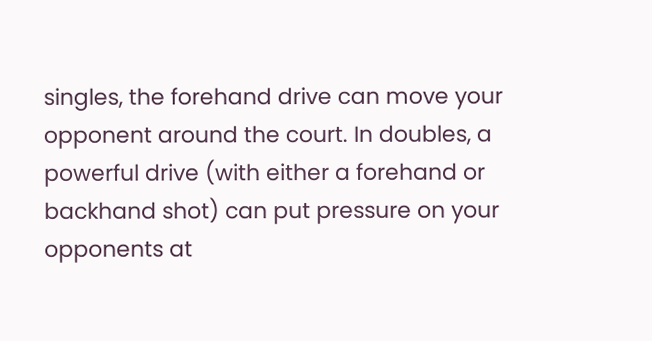singles, the forehand drive can move your opponent around the court. In doubles, a powerful drive (with either a forehand or backhand shot) can put pressure on your opponents at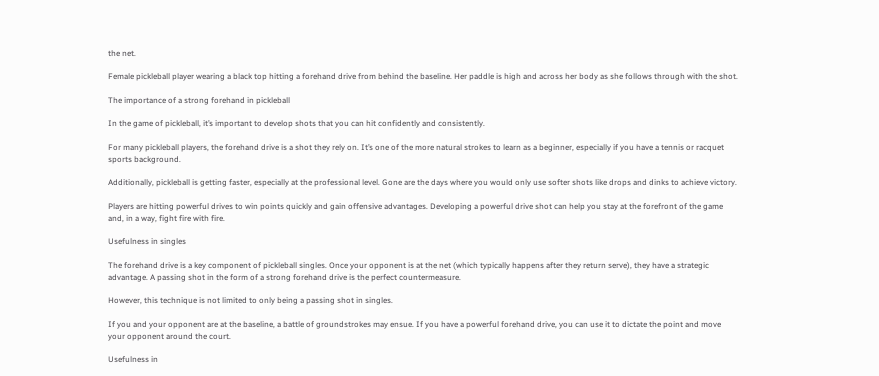the net.

Female pickleball player wearing a black top hitting a forehand drive from behind the baseline. Her paddle is high and across her body as she follows through with the shot.

The importance of a strong forehand in pickleball

In the game of pickleball, it’s important to develop shots that you can hit confidently and consistently.

For many pickleball players, the forehand drive is a shot they rely on. It’s one of the more natural strokes to learn as a beginner, especially if you have a tennis or racquet sports background.

Additionally, pickleball is getting faster, especially at the professional level. Gone are the days where you would only use softer shots like drops and dinks to achieve victory.

Players are hitting powerful drives to win points quickly and gain offensive advantages. Developing a powerful drive shot can help you stay at the forefront of the game and, in a way, fight fire with fire.

Usefulness in singles

The forehand drive is a key component of pickleball singles. Once your opponent is at the net (which typically happens after they return serve), they have a strategic advantage. A passing shot in the form of a strong forehand drive is the perfect countermeasure.

However, this technique is not limited to only being a passing shot in singles.

If you and your opponent are at the baseline, a battle of groundstrokes may ensue. If you have a powerful forehand drive, you can use it to dictate the point and move your opponent around the court.

Usefulness in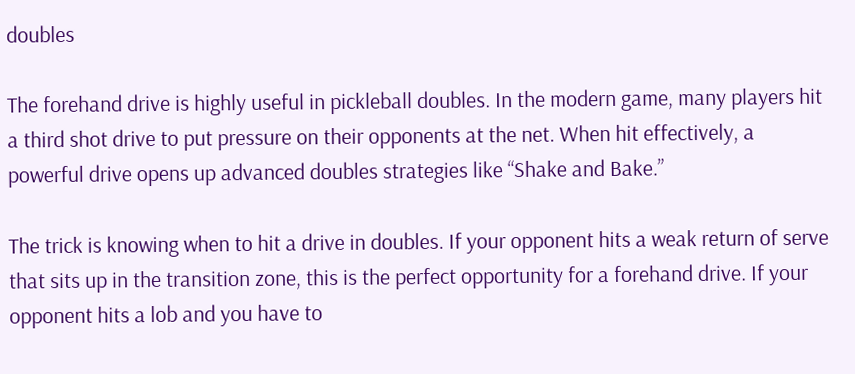doubles

The forehand drive is highly useful in pickleball doubles. In the modern game, many players hit a third shot drive to put pressure on their opponents at the net. When hit effectively, a powerful drive opens up advanced doubles strategies like “Shake and Bake.”

The trick is knowing when to hit a drive in doubles. If your opponent hits a weak return of serve that sits up in the transition zone, this is the perfect opportunity for a forehand drive. If your opponent hits a lob and you have to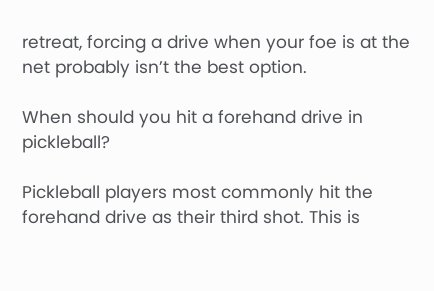retreat, forcing a drive when your foe is at the net probably isn’t the best option.

When should you hit a forehand drive in pickleball?

Pickleball players most commonly hit the forehand drive as their third shot. This is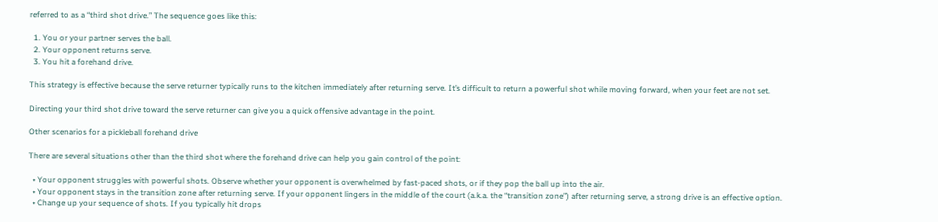referred to as a “third shot drive.” The sequence goes like this:

  1. You or your partner serves the ball.
  2. Your opponent returns serve.
  3. You hit a forehand drive.

This strategy is effective because the serve returner typically runs to the kitchen immediately after returning serve. It’s difficult to return a powerful shot while moving forward, when your feet are not set.

Directing your third shot drive toward the serve returner can give you a quick offensive advantage in the point.

Other scenarios for a pickleball forehand drive

There are several situations other than the third shot where the forehand drive can help you gain control of the point:

  • Your opponent struggles with powerful shots. Observe whether your opponent is overwhelmed by fast-paced shots, or if they pop the ball up into the air.
  • Your opponent stays in the transition zone after returning serve. If your opponent lingers in the middle of the court (a.k.a. the “transition zone”) after returning serve, a strong drive is an effective option.
  • Change up your sequence of shots. If you typically hit drops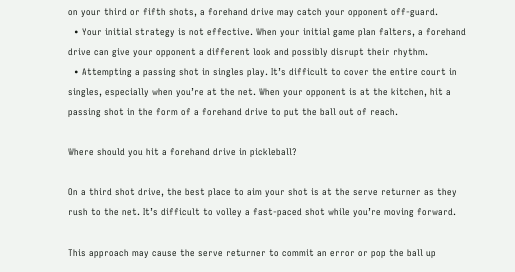on your third or fifth shots, a forehand drive may catch your opponent off-guard.
  • Your initial strategy is not effective. When your initial game plan falters, a forehand drive can give your opponent a different look and possibly disrupt their rhythm.
  • Attempting a passing shot in singles play. It’s difficult to cover the entire court in singles, especially when you’re at the net. When your opponent is at the kitchen, hit a passing shot in the form of a forehand drive to put the ball out of reach.

Where should you hit a forehand drive in pickleball?

On a third shot drive, the best place to aim your shot is at the serve returner as they rush to the net. It’s difficult to volley a fast-paced shot while you’re moving forward.

This approach may cause the serve returner to commit an error or pop the ball up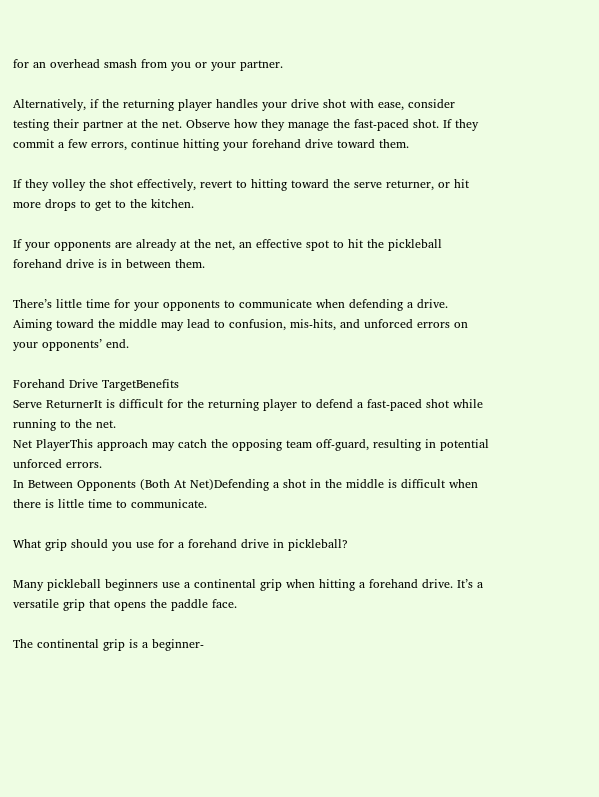for an overhead smash from you or your partner.

Alternatively, if the returning player handles your drive shot with ease, consider testing their partner at the net. Observe how they manage the fast-paced shot. If they commit a few errors, continue hitting your forehand drive toward them.

If they volley the shot effectively, revert to hitting toward the serve returner, or hit more drops to get to the kitchen.

If your opponents are already at the net, an effective spot to hit the pickleball forehand drive is in between them.

There’s little time for your opponents to communicate when defending a drive. Aiming toward the middle may lead to confusion, mis-hits, and unforced errors on your opponents’ end.

Forehand Drive TargetBenefits
Serve ReturnerIt is difficult for the returning player to defend a fast-paced shot while running to the net.
Net PlayerThis approach may catch the opposing team off-guard, resulting in potential unforced errors.
In Between Opponents (Both At Net)Defending a shot in the middle is difficult when there is little time to communicate.

What grip should you use for a forehand drive in pickleball?

Many pickleball beginners use a continental grip when hitting a forehand drive. It’s a versatile grip that opens the paddle face.

The continental grip is a beginner-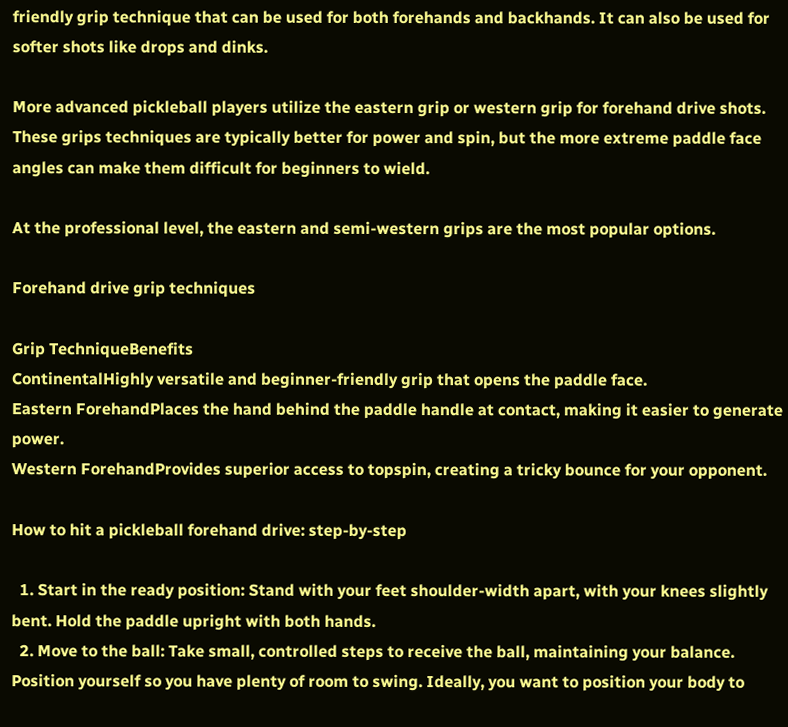friendly grip technique that can be used for both forehands and backhands. It can also be used for softer shots like drops and dinks.

More advanced pickleball players utilize the eastern grip or western grip for forehand drive shots. These grips techniques are typically better for power and spin, but the more extreme paddle face angles can make them difficult for beginners to wield.

At the professional level, the eastern and semi-western grips are the most popular options.

Forehand drive grip techniques

Grip TechniqueBenefits
ContinentalHighly versatile and beginner-friendly grip that opens the paddle face.
Eastern ForehandPlaces the hand behind the paddle handle at contact, making it easier to generate power.
Western ForehandProvides superior access to topspin, creating a tricky bounce for your opponent.

How to hit a pickleball forehand drive: step-by-step

  1. Start in the ready position: Stand with your feet shoulder-width apart, with your knees slightly bent. Hold the paddle upright with both hands.
  2. Move to the ball: Take small, controlled steps to receive the ball, maintaining your balance. Position yourself so you have plenty of room to swing. Ideally, you want to position your body to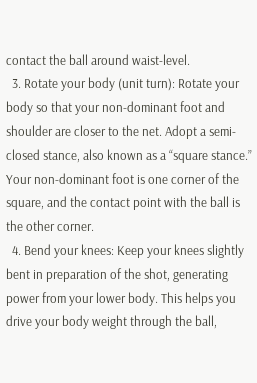contact the ball around waist-level.
  3. Rotate your body (unit turn): Rotate your body so that your non-dominant foot and shoulder are closer to the net. Adopt a semi-closed stance, also known as a “square stance.” Your non-dominant foot is one corner of the square, and the contact point with the ball is the other corner.
  4. Bend your knees: Keep your knees slightly bent in preparation of the shot, generating power from your lower body. This helps you drive your body weight through the ball,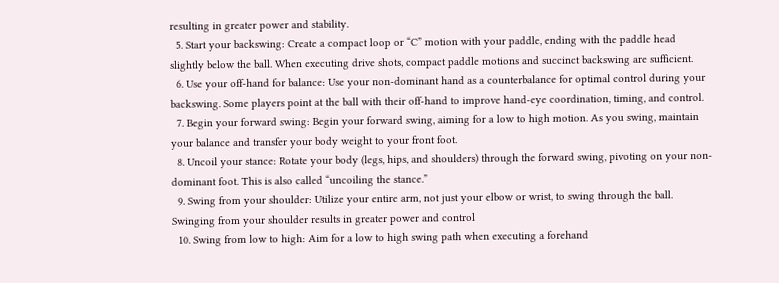resulting in greater power and stability.
  5. Start your backswing: Create a compact loop or “C” motion with your paddle, ending with the paddle head slightly below the ball. When executing drive shots, compact paddle motions and succinct backswing are sufficient.
  6. Use your off-hand for balance: Use your non-dominant hand as a counterbalance for optimal control during your backswing. Some players point at the ball with their off-hand to improve hand-eye coordination, timing, and control.
  7. Begin your forward swing: Begin your forward swing, aiming for a low to high motion. As you swing, maintain your balance and transfer your body weight to your front foot.
  8. Uncoil your stance: Rotate your body (legs, hips, and shoulders) through the forward swing, pivoting on your non-dominant foot. This is also called “uncoiling the stance.”
  9. Swing from your shoulder: Utilize your entire arm, not just your elbow or wrist, to swing through the ball. Swinging from your shoulder results in greater power and control
  10. Swing from low to high: Aim for a low to high swing path when executing a forehand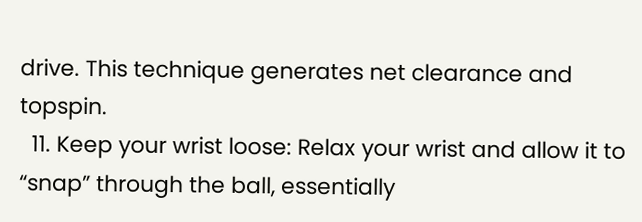drive. This technique generates net clearance and topspin.
  11. Keep your wrist loose: Relax your wrist and allow it to “snap” through the ball, essentially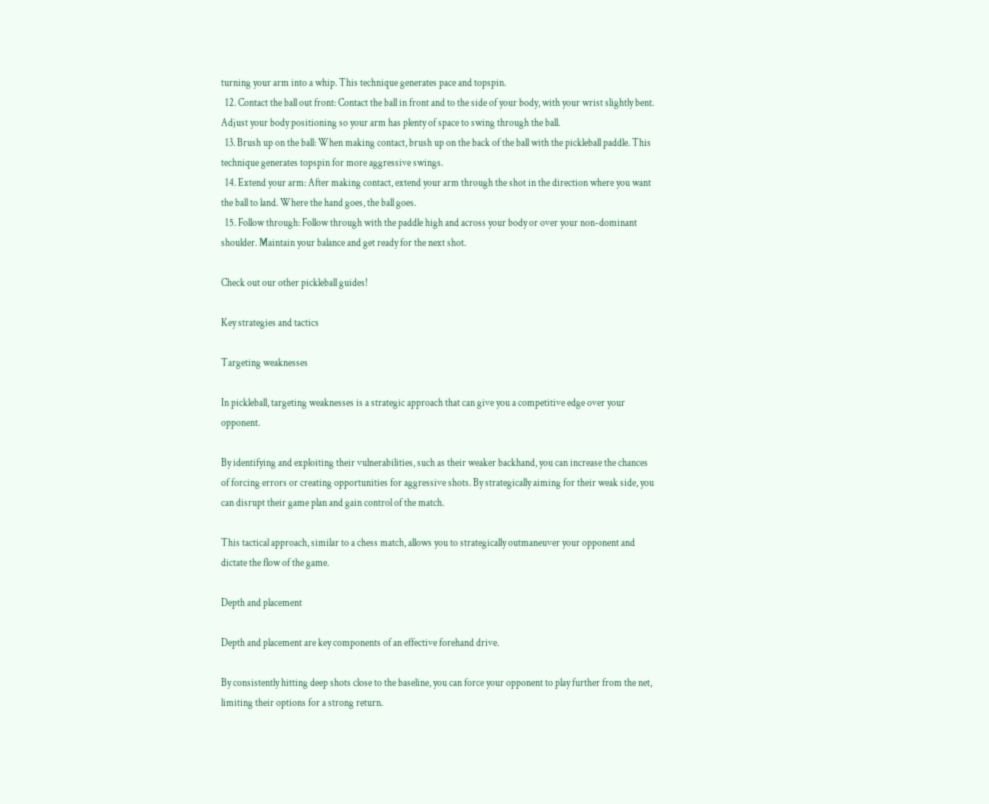turning your arm into a whip. This technique generates pace and topspin.
  12. Contact the ball out front: Contact the ball in front and to the side of your body, with your wrist slightly bent. Adjust your body positioning so your arm has plenty of space to swing through the ball.
  13. Brush up on the ball: When making contact, brush up on the back of the ball with the pickleball paddle. This technique generates topspin for more aggressive swings.
  14. Extend your arm: After making contact, extend your arm through the shot in the direction where you want the ball to land. Where the hand goes, the ball goes.
  15. Follow through: Follow through with the paddle high and across your body or over your non-dominant shoulder. Maintain your balance and get ready for the next shot.

Check out our other pickleball guides!

Key strategies and tactics

Targeting weaknesses

In pickleball, targeting weaknesses is a strategic approach that can give you a competitive edge over your opponent.

By identifying and exploiting their vulnerabilities, such as their weaker backhand, you can increase the chances of forcing errors or creating opportunities for aggressive shots. By strategically aiming for their weak side, you can disrupt their game plan and gain control of the match.

This tactical approach, similar to a chess match, allows you to strategically outmaneuver your opponent and dictate the flow of the game.

Depth and placement

Depth and placement are key components of an effective forehand drive.

By consistently hitting deep shots close to the baseline, you can force your opponent to play further from the net, limiting their options for a strong return.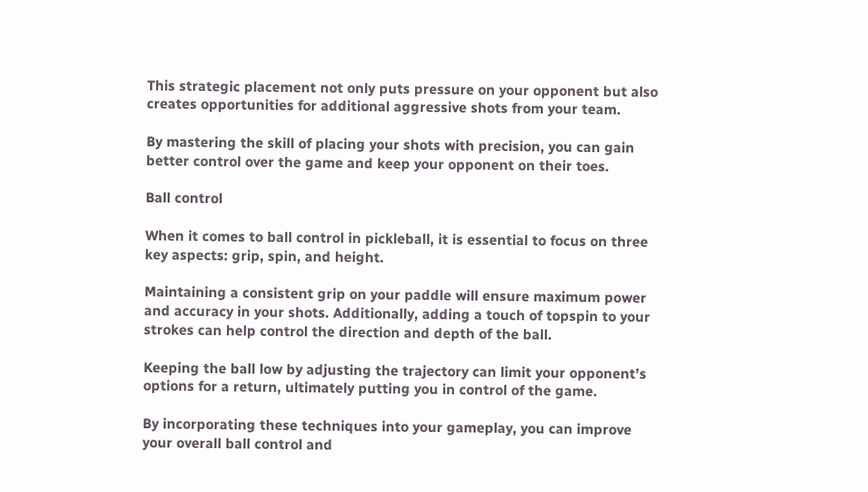This strategic placement not only puts pressure on your opponent but also creates opportunities for additional aggressive shots from your team.

By mastering the skill of placing your shots with precision, you can gain better control over the game and keep your opponent on their toes.

Ball control

When it comes to ball control in pickleball, it is essential to focus on three key aspects: grip, spin, and height.

Maintaining a consistent grip on your paddle will ensure maximum power and accuracy in your shots. Additionally, adding a touch of topspin to your strokes can help control the direction and depth of the ball.

Keeping the ball low by adjusting the trajectory can limit your opponent’s options for a return, ultimately putting you in control of the game.

By incorporating these techniques into your gameplay, you can improve your overall ball control and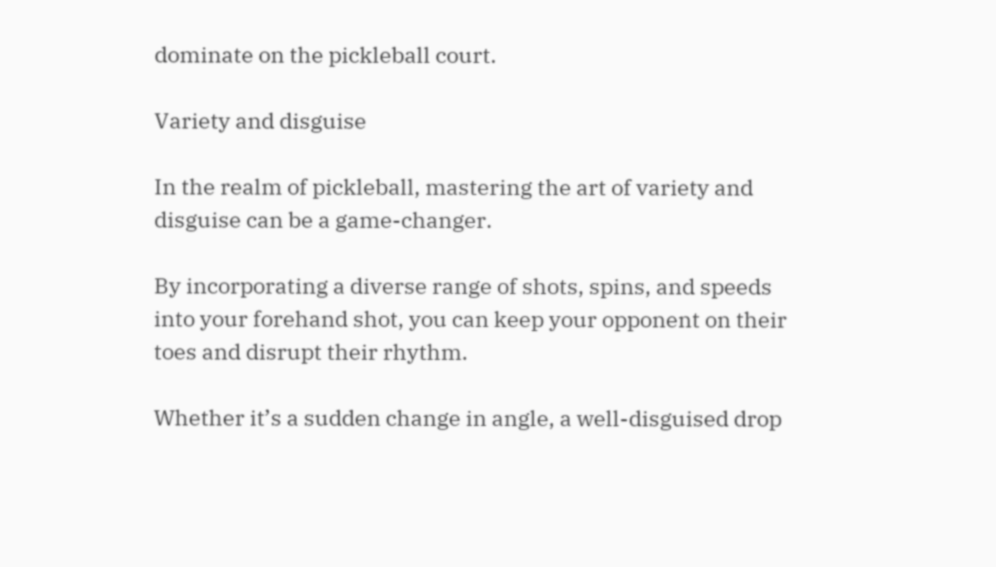dominate on the pickleball court.

Variety and disguise

In the realm of pickleball, mastering the art of variety and disguise can be a game-changer.

By incorporating a diverse range of shots, spins, and speeds into your forehand shot, you can keep your opponent on their toes and disrupt their rhythm.

Whether it’s a sudden change in angle, a well-disguised drop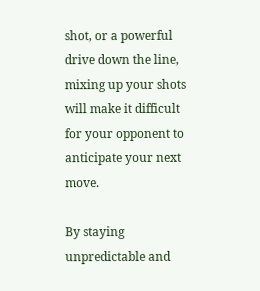shot, or a powerful drive down the line, mixing up your shots will make it difficult for your opponent to anticipate your next move.

By staying unpredictable and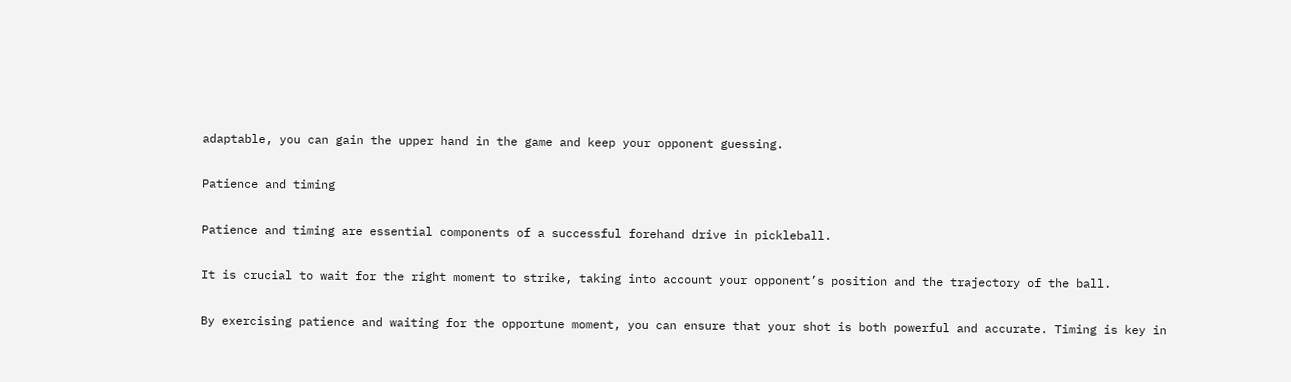adaptable, you can gain the upper hand in the game and keep your opponent guessing.

Patience and timing

Patience and timing are essential components of a successful forehand drive in pickleball.

It is crucial to wait for the right moment to strike, taking into account your opponent’s position and the trajectory of the ball.

By exercising patience and waiting for the opportune moment, you can ensure that your shot is both powerful and accurate. Timing is key in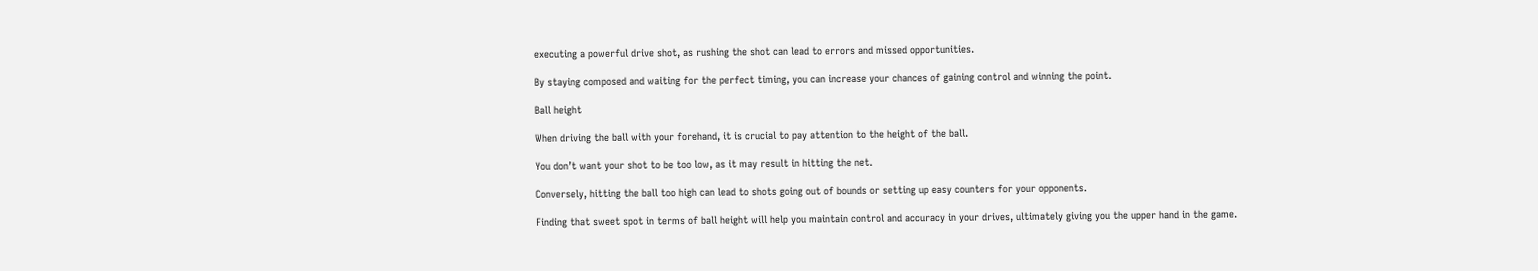executing a powerful drive shot, as rushing the shot can lead to errors and missed opportunities.

By staying composed and waiting for the perfect timing, you can increase your chances of gaining control and winning the point.

Ball height

When driving the ball with your forehand, it is crucial to pay attention to the height of the ball.

You don’t want your shot to be too low, as it may result in hitting the net.

Conversely, hitting the ball too high can lead to shots going out of bounds or setting up easy counters for your opponents.

Finding that sweet spot in terms of ball height will help you maintain control and accuracy in your drives, ultimately giving you the upper hand in the game.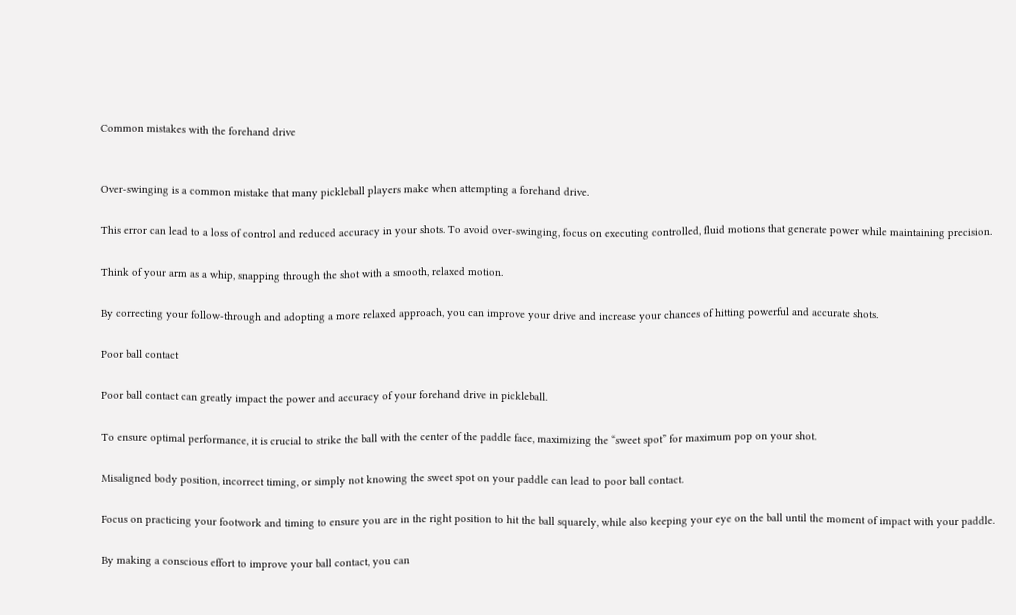Common mistakes with the forehand drive


Over-swinging is a common mistake that many pickleball players make when attempting a forehand drive.

This error can lead to a loss of control and reduced accuracy in your shots. To avoid over-swinging, focus on executing controlled, fluid motions that generate power while maintaining precision.

Think of your arm as a whip, snapping through the shot with a smooth, relaxed motion.

By correcting your follow-through and adopting a more relaxed approach, you can improve your drive and increase your chances of hitting powerful and accurate shots.

Poor ball contact

Poor ball contact can greatly impact the power and accuracy of your forehand drive in pickleball.

To ensure optimal performance, it is crucial to strike the ball with the center of the paddle face, maximizing the “sweet spot” for maximum pop on your shot.

Misaligned body position, incorrect timing, or simply not knowing the sweet spot on your paddle can lead to poor ball contact.

Focus on practicing your footwork and timing to ensure you are in the right position to hit the ball squarely, while also keeping your eye on the ball until the moment of impact with your paddle.

By making a conscious effort to improve your ball contact, you can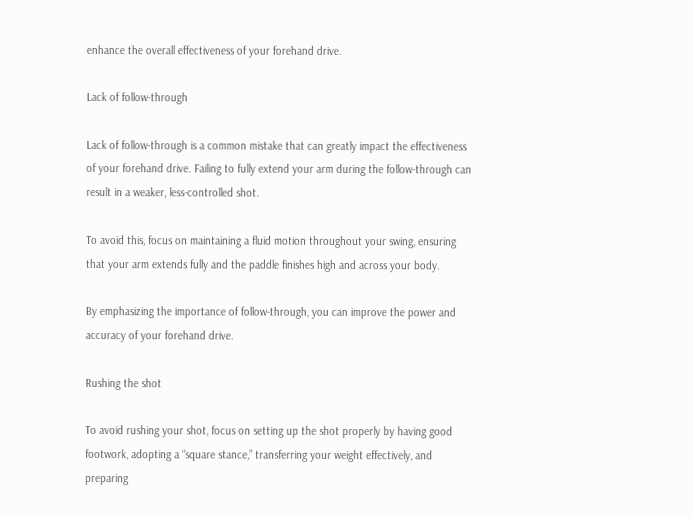enhance the overall effectiveness of your forehand drive.

Lack of follow-through

Lack of follow-through is a common mistake that can greatly impact the effectiveness of your forehand drive. Failing to fully extend your arm during the follow-through can result in a weaker, less-controlled shot.

To avoid this, focus on maintaining a fluid motion throughout your swing, ensuring that your arm extends fully and the paddle finishes high and across your body.

By emphasizing the importance of follow-through, you can improve the power and accuracy of your forehand drive.

Rushing the shot

To avoid rushing your shot, focus on setting up the shot properly by having good footwork, adopting a “square stance,” transferring your weight effectively, and preparing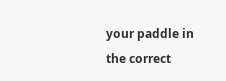your paddle in the correct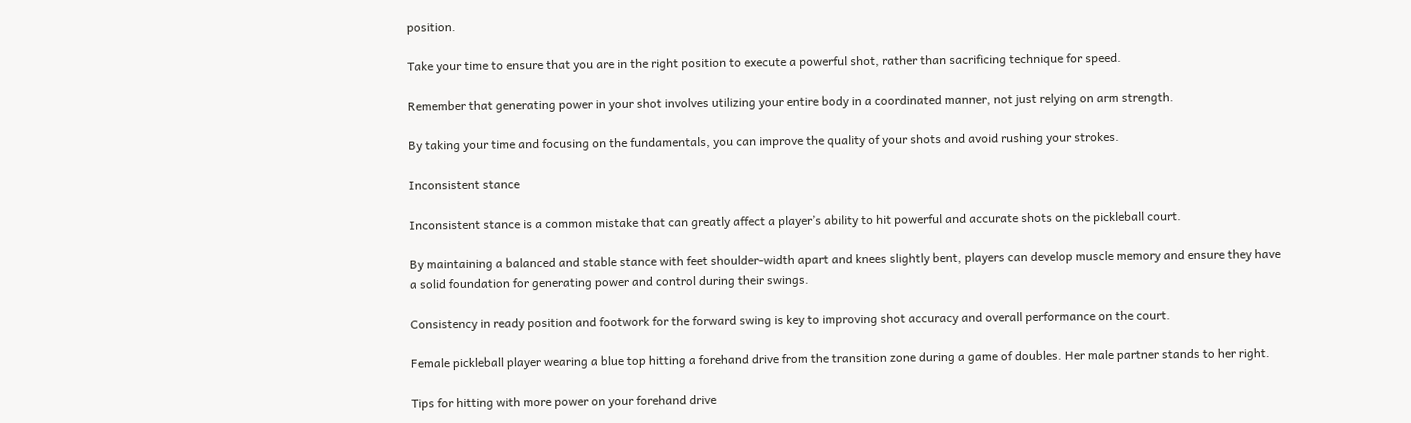position.

Take your time to ensure that you are in the right position to execute a powerful shot, rather than sacrificing technique for speed.

Remember that generating power in your shot involves utilizing your entire body in a coordinated manner, not just relying on arm strength.

By taking your time and focusing on the fundamentals, you can improve the quality of your shots and avoid rushing your strokes.

Inconsistent stance

Inconsistent stance is a common mistake that can greatly affect a player’s ability to hit powerful and accurate shots on the pickleball court.

By maintaining a balanced and stable stance with feet shoulder-width apart and knees slightly bent, players can develop muscle memory and ensure they have a solid foundation for generating power and control during their swings.

Consistency in ready position and footwork for the forward swing is key to improving shot accuracy and overall performance on the court.

Female pickleball player wearing a blue top hitting a forehand drive from the transition zone during a game of doubles. Her male partner stands to her right.

Tips for hitting with more power on your forehand drive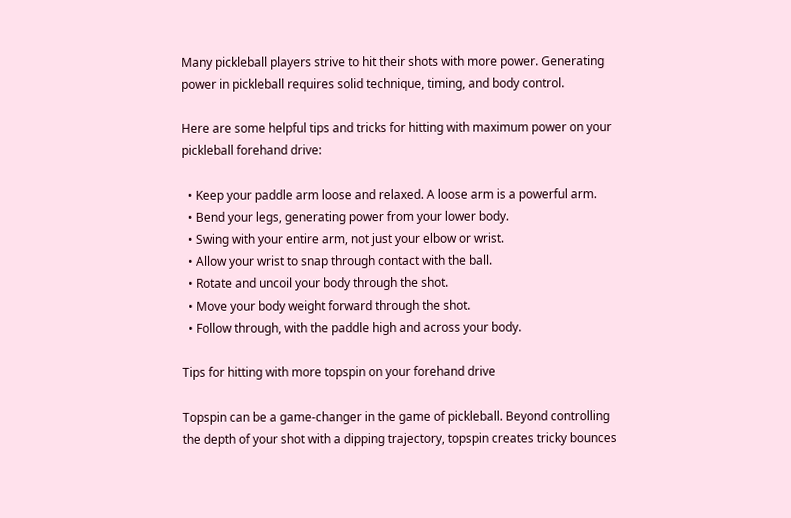Many pickleball players strive to hit their shots with more power. Generating power in pickleball requires solid technique, timing, and body control.

Here are some helpful tips and tricks for hitting with maximum power on your pickleball forehand drive:

  • Keep your paddle arm loose and relaxed. A loose arm is a powerful arm.
  • Bend your legs, generating power from your lower body.
  • Swing with your entire arm, not just your elbow or wrist.
  • Allow your wrist to snap through contact with the ball.
  • Rotate and uncoil your body through the shot.
  • Move your body weight forward through the shot.
  • Follow through, with the paddle high and across your body.

Tips for hitting with more topspin on your forehand drive

Topspin can be a game-changer in the game of pickleball. Beyond controlling the depth of your shot with a dipping trajectory, topspin creates tricky bounces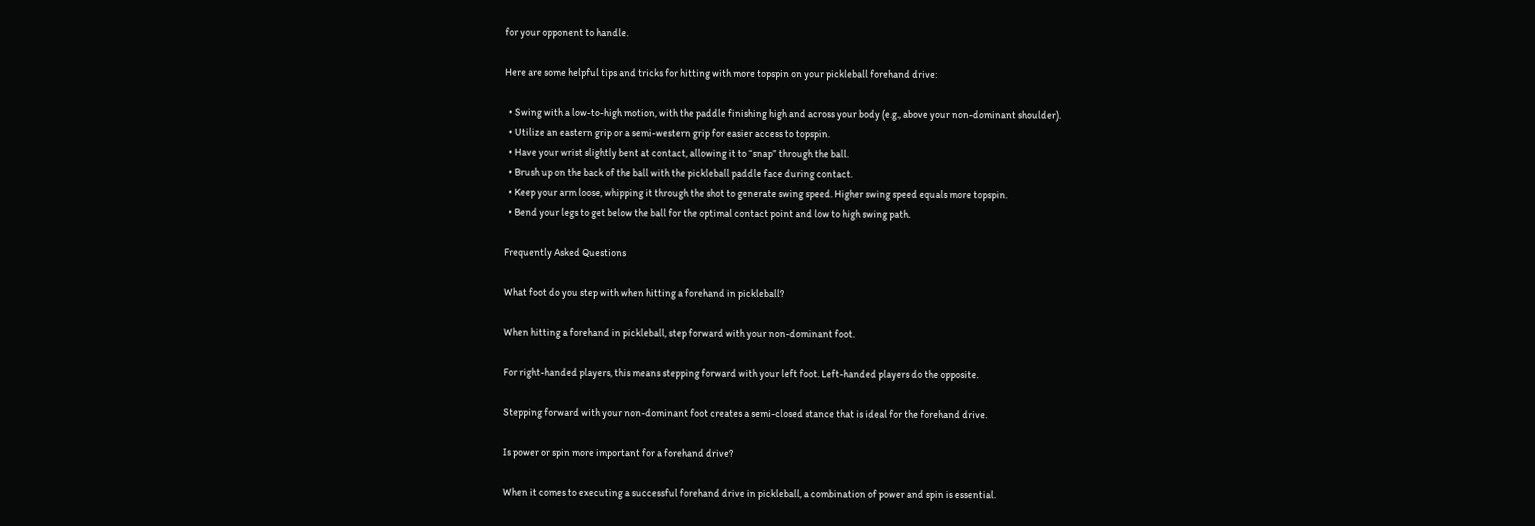for your opponent to handle.

Here are some helpful tips and tricks for hitting with more topspin on your pickleball forehand drive:

  • Swing with a low-to-high motion, with the paddle finishing high and across your body (e.g., above your non-dominant shoulder).
  • Utilize an eastern grip or a semi-western grip for easier access to topspin.
  • Have your wrist slightly bent at contact, allowing it to “snap” through the ball.
  • Brush up on the back of the ball with the pickleball paddle face during contact.
  • Keep your arm loose, whipping it through the shot to generate swing speed. Higher swing speed equals more topspin.
  • Bend your legs to get below the ball for the optimal contact point and low to high swing path.

Frequently Asked Questions

What foot do you step with when hitting a forehand in pickleball?

When hitting a forehand in pickleball, step forward with your non-dominant foot.

For right-handed players, this means stepping forward with your left foot. Left-handed players do the opposite.

Stepping forward with your non-dominant foot creates a semi-closed stance that is ideal for the forehand drive.

Is power or spin more important for a forehand drive?

When it comes to executing a successful forehand drive in pickleball, a combination of power and spin is essential.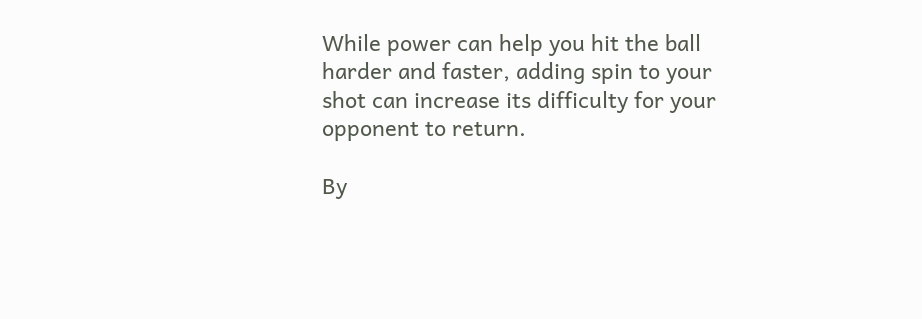While power can help you hit the ball harder and faster, adding spin to your shot can increase its difficulty for your opponent to return.

By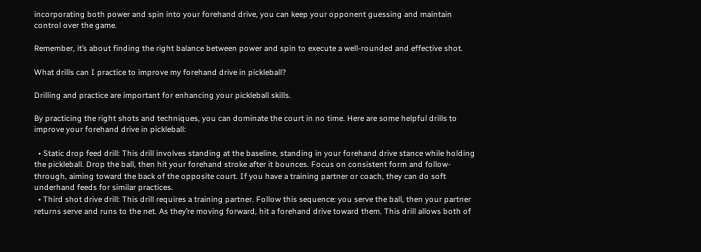incorporating both power and spin into your forehand drive, you can keep your opponent guessing and maintain control over the game.

Remember, it’s about finding the right balance between power and spin to execute a well-rounded and effective shot.

What drills can I practice to improve my forehand drive in pickleball?

Drilling and practice are important for enhancing your pickleball skills.

By practicing the right shots and techniques, you can dominate the court in no time. Here are some helpful drills to improve your forehand drive in pickleball:

  • Static drop feed drill: This drill involves standing at the baseline, standing in your forehand drive stance while holding the pickleball. Drop the ball, then hit your forehand stroke after it bounces. Focus on consistent form and follow-through, aiming toward the back of the opposite court. If you have a training partner or coach, they can do soft underhand feeds for similar practices.
  • Third shot drive drill: This drill requires a training partner. Follow this sequence: you serve the ball, then your partner returns serve and runs to the net. As they’re moving forward, hit a forehand drive toward them. This drill allows both of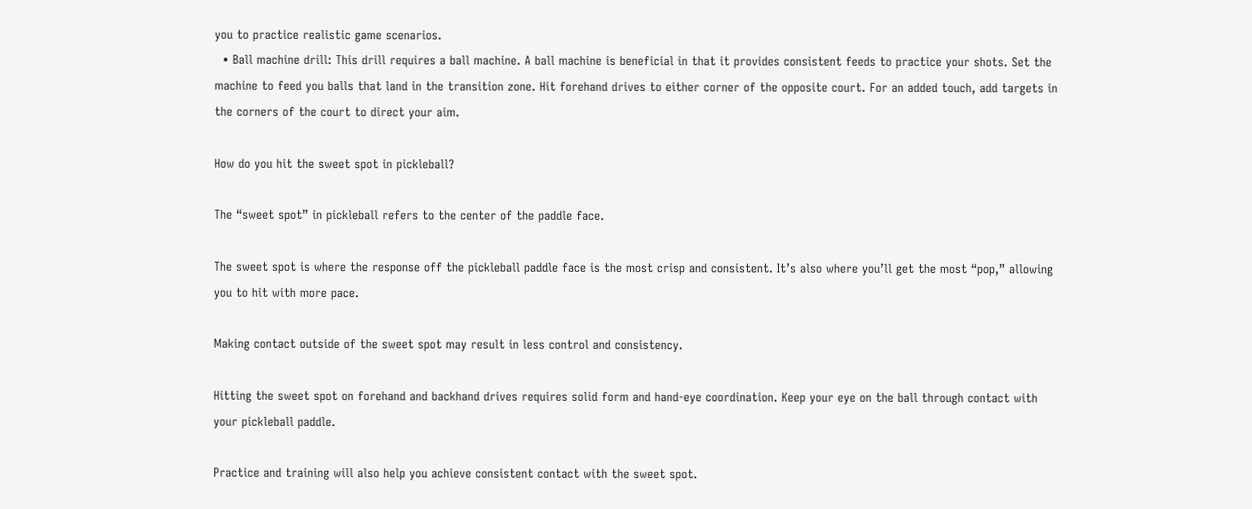you to practice realistic game scenarios.
  • Ball machine drill: This drill requires a ball machine. A ball machine is beneficial in that it provides consistent feeds to practice your shots. Set the machine to feed you balls that land in the transition zone. Hit forehand drives to either corner of the opposite court. For an added touch, add targets in the corners of the court to direct your aim.

How do you hit the sweet spot in pickleball?

The “sweet spot” in pickleball refers to the center of the paddle face.

The sweet spot is where the response off the pickleball paddle face is the most crisp and consistent. It’s also where you’ll get the most “pop,” allowing you to hit with more pace.

Making contact outside of the sweet spot may result in less control and consistency.

Hitting the sweet spot on forehand and backhand drives requires solid form and hand-eye coordination. Keep your eye on the ball through contact with your pickleball paddle.

Practice and training will also help you achieve consistent contact with the sweet spot.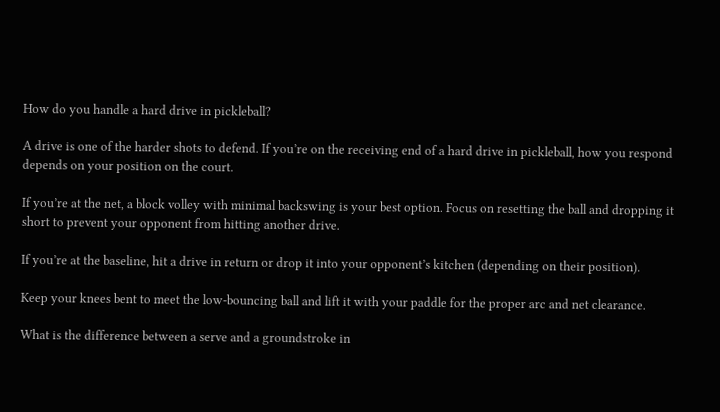How do you handle a hard drive in pickleball?

A drive is one of the harder shots to defend. If you’re on the receiving end of a hard drive in pickleball, how you respond depends on your position on the court.

If you’re at the net, a block volley with minimal backswing is your best option. Focus on resetting the ball and dropping it short to prevent your opponent from hitting another drive.

If you’re at the baseline, hit a drive in return or drop it into your opponent’s kitchen (depending on their position).

Keep your knees bent to meet the low-bouncing ball and lift it with your paddle for the proper arc and net clearance.

What is the difference between a serve and a groundstroke in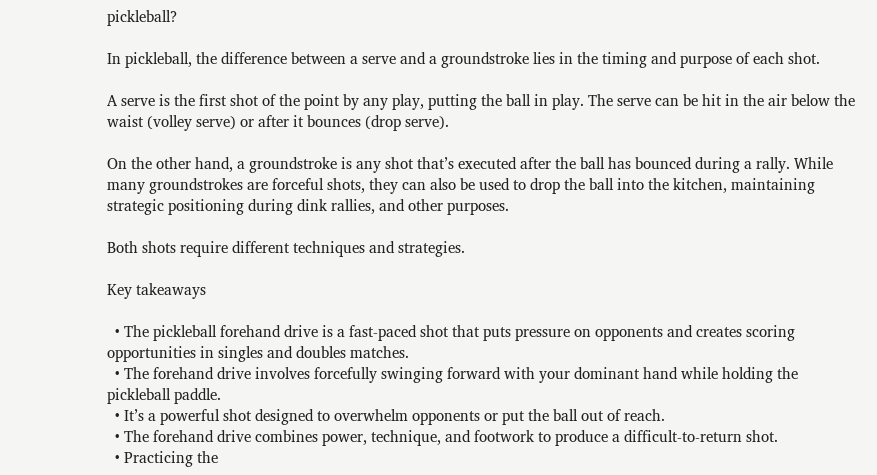pickleball?

In pickleball, the difference between a serve and a groundstroke lies in the timing and purpose of each shot.

A serve is the first shot of the point by any play, putting the ball in play. The serve can be hit in the air below the waist (volley serve) or after it bounces (drop serve).

On the other hand, a groundstroke is any shot that’s executed after the ball has bounced during a rally. While many groundstrokes are forceful shots, they can also be used to drop the ball into the kitchen, maintaining strategic positioning during dink rallies, and other purposes.

Both shots require different techniques and strategies.

Key takeaways

  • The pickleball forehand drive is a fast-paced shot that puts pressure on opponents and creates scoring opportunities in singles and doubles matches.
  • The forehand drive involves forcefully swinging forward with your dominant hand while holding the pickleball paddle.
  • It’s a powerful shot designed to overwhelm opponents or put the ball out of reach.
  • The forehand drive combines power, technique, and footwork to produce a difficult-to-return shot.
  • Practicing the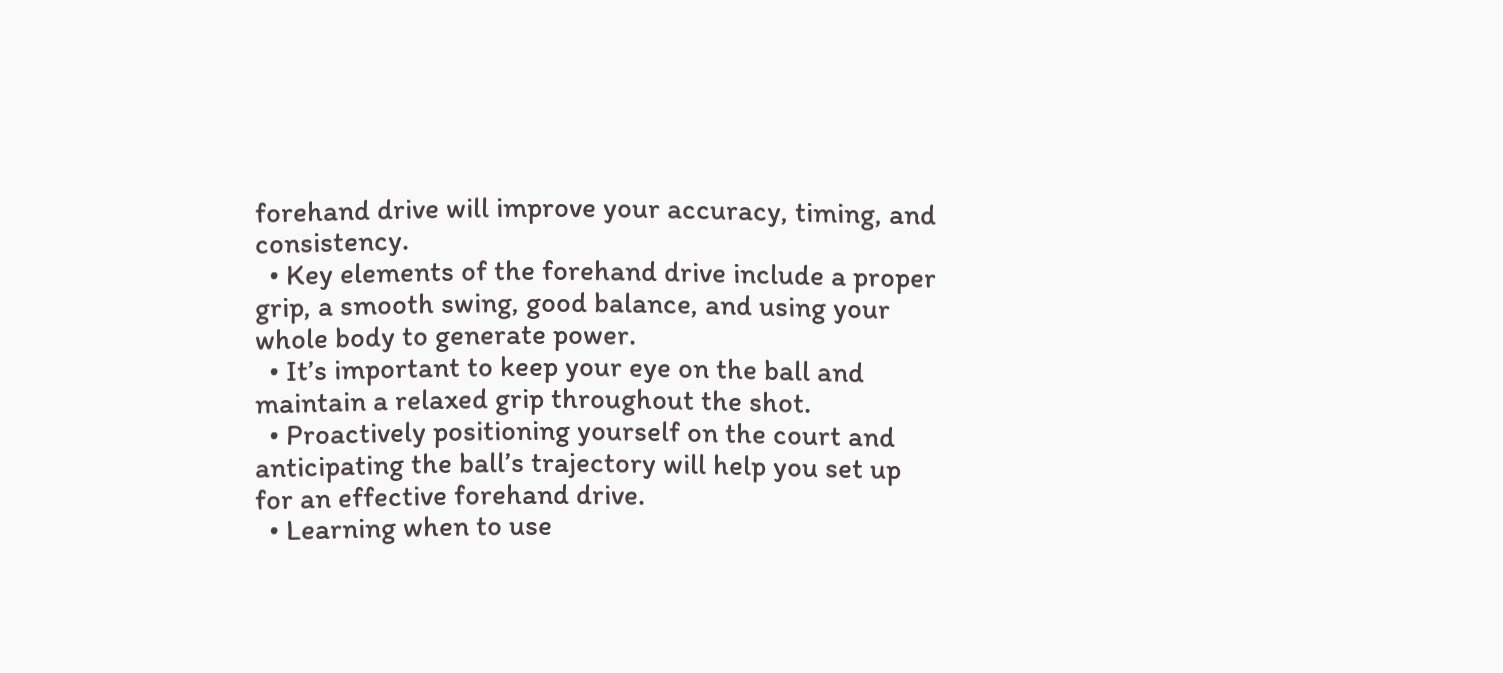forehand drive will improve your accuracy, timing, and consistency.
  • Key elements of the forehand drive include a proper grip, a smooth swing, good balance, and using your whole body to generate power.
  • It’s important to keep your eye on the ball and maintain a relaxed grip throughout the shot.
  • Proactively positioning yourself on the court and anticipating the ball’s trajectory will help you set up for an effective forehand drive.
  • Learning when to use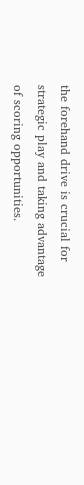the forehand drive is crucial for strategic play and taking advantage of scoring opportunities.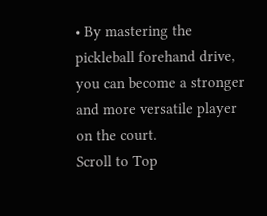• By mastering the pickleball forehand drive, you can become a stronger and more versatile player on the court.
Scroll to Top